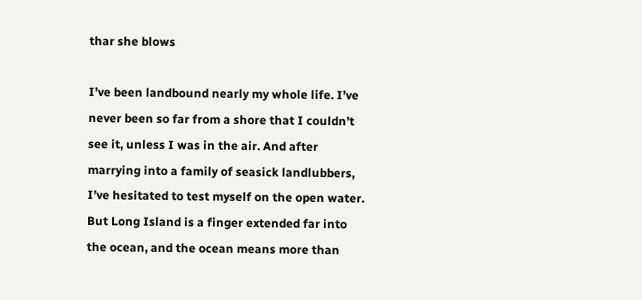thar she blows

I’ve been landbound nearly my whole life. I’ve never been so far from a shore that I couldn’t see it, unless I was in the air. And after marrying into a family of seasick landlubbers, I’ve hesitated to test myself on the open water. But Long Island is a finger extended far into the ocean, and the ocean means more than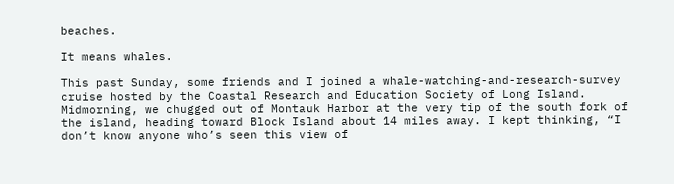beaches.

It means whales.

This past Sunday, some friends and I joined a whale-watching-and-research-survey cruise hosted by the Coastal Research and Education Society of Long Island. Midmorning, we chugged out of Montauk Harbor at the very tip of the south fork of the island, heading toward Block Island about 14 miles away. I kept thinking, “I don’t know anyone who’s seen this view of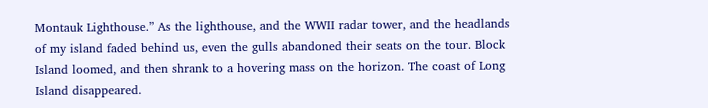Montauk Lighthouse.” As the lighthouse, and the WWII radar tower, and the headlands of my island faded behind us, even the gulls abandoned their seats on the tour. Block Island loomed, and then shrank to a hovering mass on the horizon. The coast of Long Island disappeared.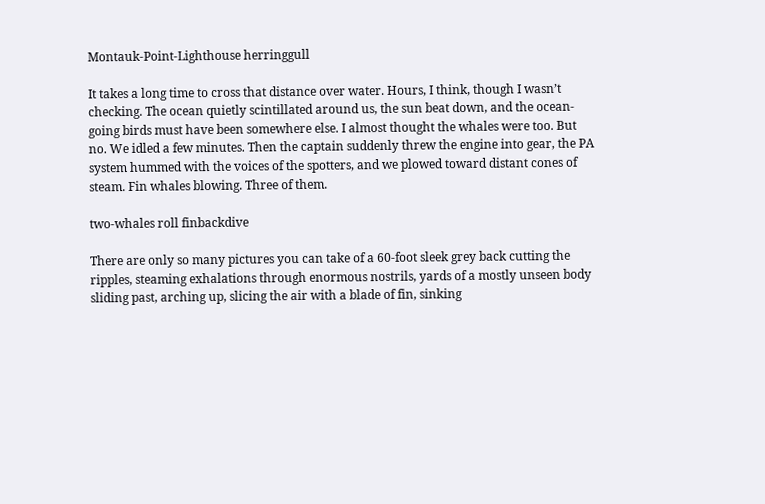Montauk-Point-Lighthouse herringgull

It takes a long time to cross that distance over water. Hours, I think, though I wasn’t checking. The ocean quietly scintillated around us, the sun beat down, and the ocean-going birds must have been somewhere else. I almost thought the whales were too. But no. We idled a few minutes. Then the captain suddenly threw the engine into gear, the PA system hummed with the voices of the spotters, and we plowed toward distant cones of steam. Fin whales blowing. Three of them.

two-whales roll finbackdive

There are only so many pictures you can take of a 60-foot sleek grey back cutting the ripples, steaming exhalations through enormous nostrils, yards of a mostly unseen body sliding past, arching up, slicing the air with a blade of fin, sinking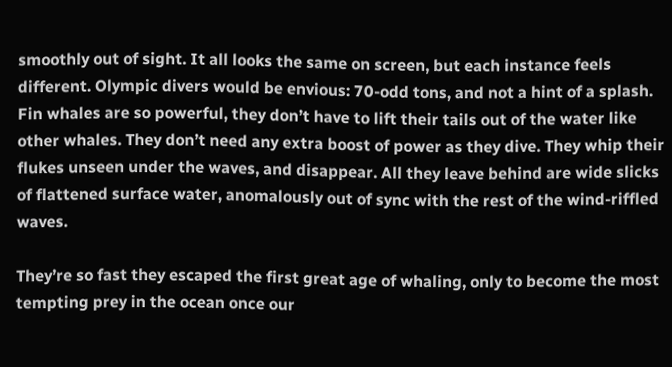smoothly out of sight. It all looks the same on screen, but each instance feels different. Olympic divers would be envious: 70-odd tons, and not a hint of a splash. Fin whales are so powerful, they don’t have to lift their tails out of the water like other whales. They don’t need any extra boost of power as they dive. They whip their flukes unseen under the waves, and disappear. All they leave behind are wide slicks of flattened surface water, anomalously out of sync with the rest of the wind-riffled waves.

They’re so fast they escaped the first great age of whaling, only to become the most tempting prey in the ocean once our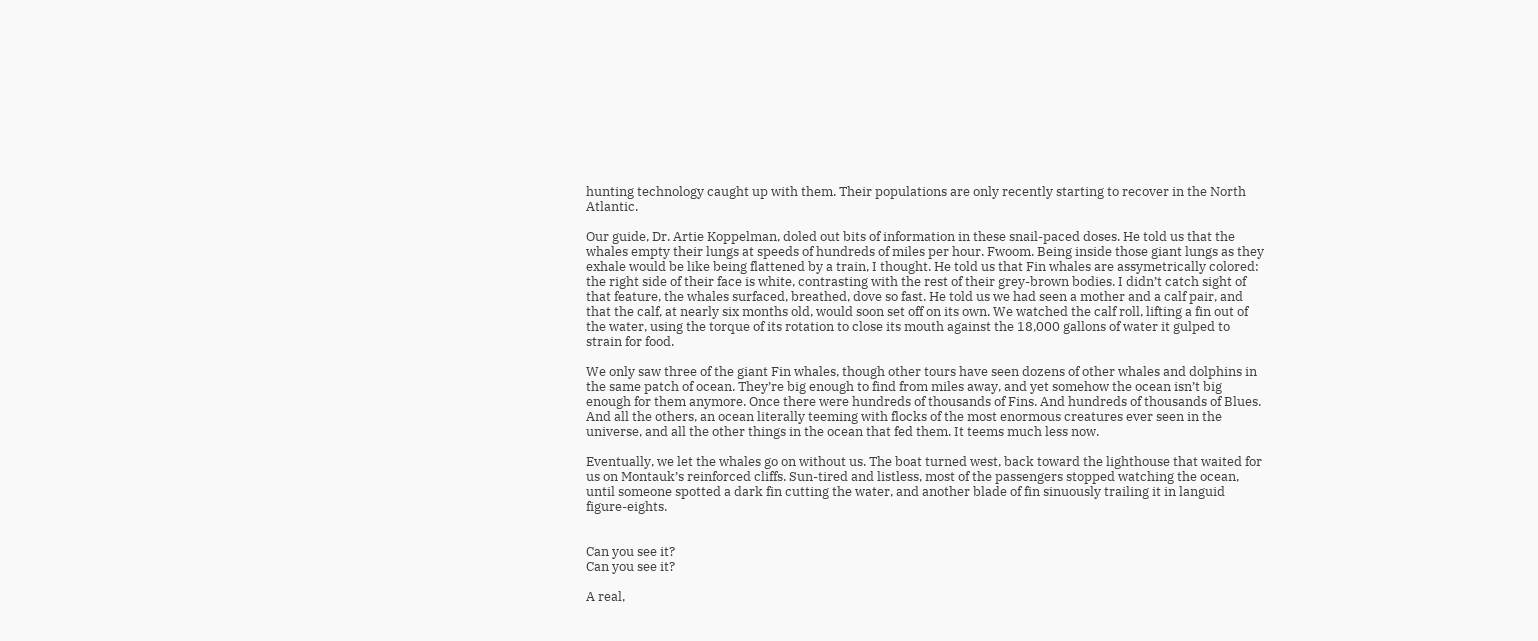hunting technology caught up with them. Their populations are only recently starting to recover in the North Atlantic.

Our guide, Dr. Artie Koppelman, doled out bits of information in these snail-paced doses. He told us that the whales empty their lungs at speeds of hundreds of miles per hour. Fwoom. Being inside those giant lungs as they exhale would be like being flattened by a train, I thought. He told us that Fin whales are assymetrically colored: the right side of their face is white, contrasting with the rest of their grey-brown bodies. I didn’t catch sight of that feature, the whales surfaced, breathed, dove so fast. He told us we had seen a mother and a calf pair, and that the calf, at nearly six months old, would soon set off on its own. We watched the calf roll, lifting a fin out of the water, using the torque of its rotation to close its mouth against the 18,000 gallons of water it gulped to strain for food.

We only saw three of the giant Fin whales, though other tours have seen dozens of other whales and dolphins in the same patch of ocean. They’re big enough to find from miles away, and yet somehow the ocean isn’t big enough for them anymore. Once there were hundreds of thousands of Fins. And hundreds of thousands of Blues. And all the others, an ocean literally teeming with flocks of the most enormous creatures ever seen in the universe, and all the other things in the ocean that fed them. It teems much less now.

Eventually, we let the whales go on without us. The boat turned west, back toward the lighthouse that waited for us on Montauk’s reinforced cliffs. Sun-tired and listless, most of the passengers stopped watching the ocean, until someone spotted a dark fin cutting the water, and another blade of fin sinuously trailing it in languid figure-eights.


Can you see it?
Can you see it?

A real,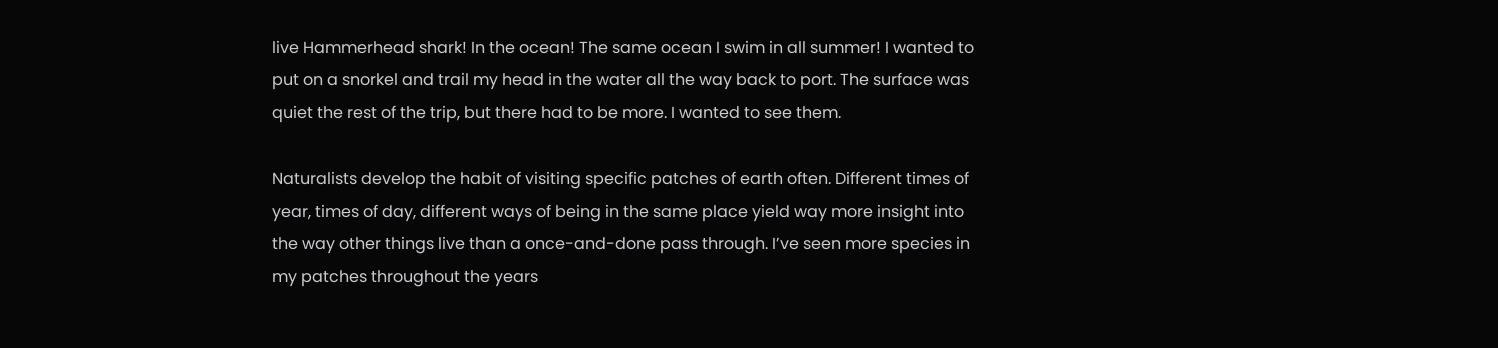live Hammerhead shark! In the ocean! The same ocean I swim in all summer! I wanted to put on a snorkel and trail my head in the water all the way back to port. The surface was quiet the rest of the trip, but there had to be more. I wanted to see them.

Naturalists develop the habit of visiting specific patches of earth often. Different times of year, times of day, different ways of being in the same place yield way more insight into the way other things live than a once-and-done pass through. I’ve seen more species in my patches throughout the years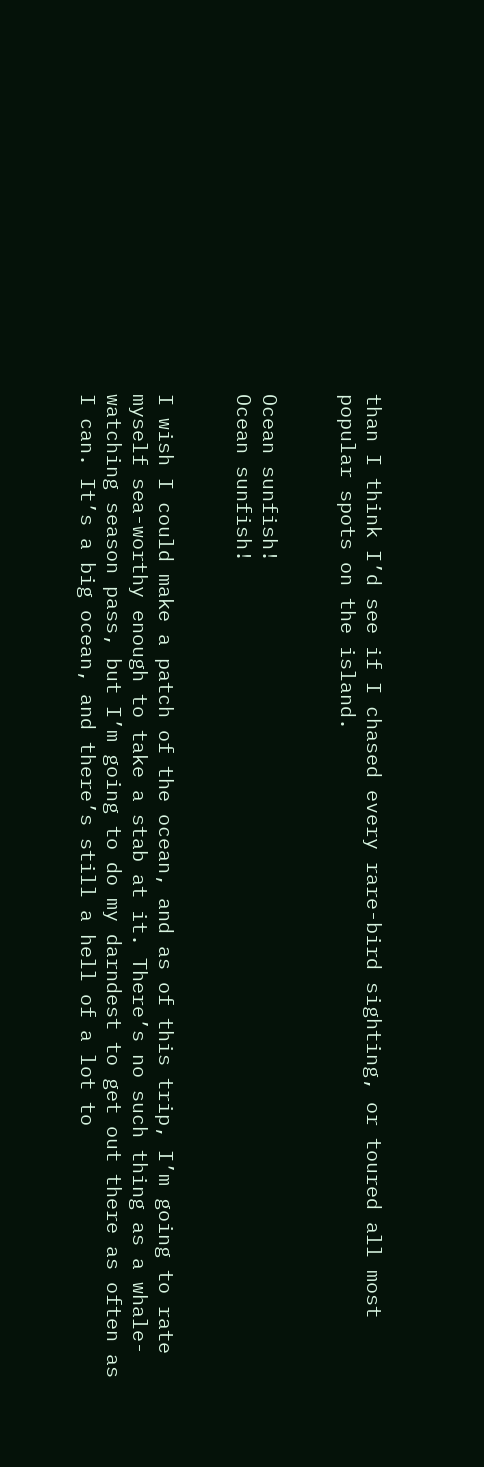than I think I’d see if I chased every rare-bird sighting, or toured all most popular spots on the island.


Ocean sunfish!
Ocean sunfish!


I wish I could make a patch of the ocean, and as of this trip, I’m going to rate myself sea-worthy enough to take a stab at it. There’s no such thing as a whale-watching season pass, but I’m going to do my darndest to get out there as often as I can. It’s a big ocean, and there’s still a hell of a lot to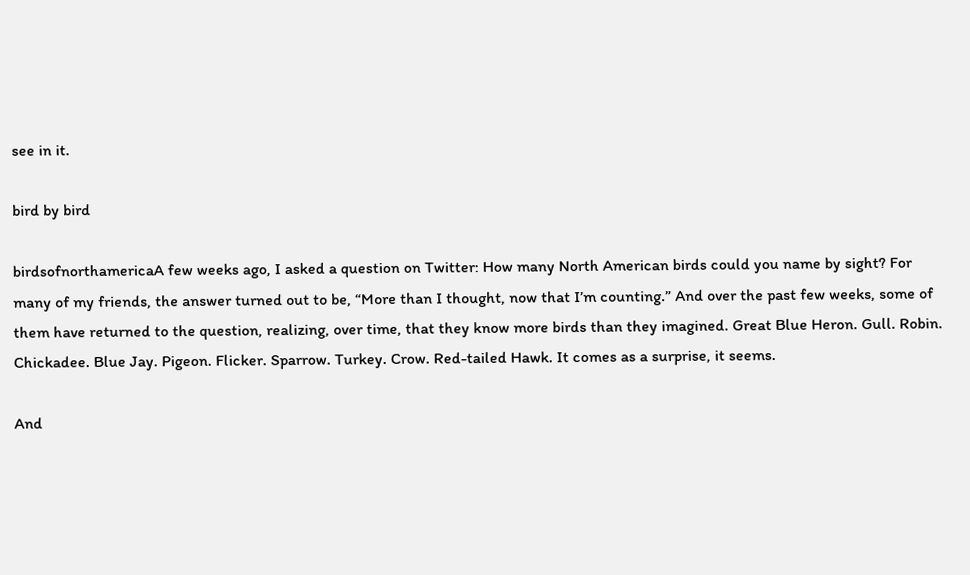see in it.

bird by bird

birdsofnorthamericaA few weeks ago, I asked a question on Twitter: How many North American birds could you name by sight? For many of my friends, the answer turned out to be, “More than I thought, now that I’m counting.” And over the past few weeks, some of them have returned to the question, realizing, over time, that they know more birds than they imagined. Great Blue Heron. Gull. Robin. Chickadee. Blue Jay. Pigeon. Flicker. Sparrow. Turkey. Crow. Red-tailed Hawk. It comes as a surprise, it seems.

And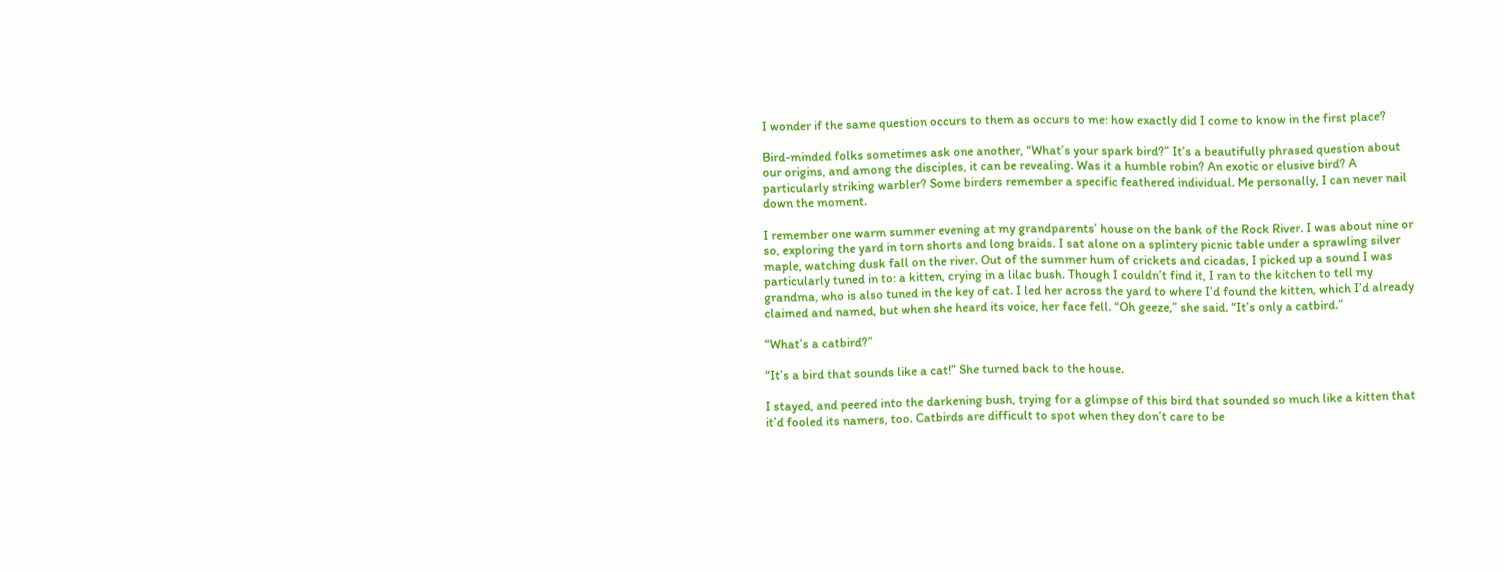I wonder if the same question occurs to them as occurs to me: how exactly did I come to know in the first place?

Bird-minded folks sometimes ask one another, “What’s your spark bird?” It’s a beautifully phrased question about our origins, and among the disciples, it can be revealing. Was it a humble robin? An exotic or elusive bird? A particularly striking warbler? Some birders remember a specific feathered individual. Me personally, I can never nail down the moment.

I remember one warm summer evening at my grandparents’ house on the bank of the Rock River. I was about nine or so, exploring the yard in torn shorts and long braids. I sat alone on a splintery picnic table under a sprawling silver maple, watching dusk fall on the river. Out of the summer hum of crickets and cicadas, I picked up a sound I was particularly tuned in to: a kitten, crying in a lilac bush. Though I couldn’t find it, I ran to the kitchen to tell my grandma, who is also tuned in the key of cat. I led her across the yard to where I’d found the kitten, which I’d already claimed and named, but when she heard its voice, her face fell. “Oh geeze,” she said. “It’s only a catbird.”

“What’s a catbird?”

“It’s a bird that sounds like a cat!” She turned back to the house.

I stayed, and peered into the darkening bush, trying for a glimpse of this bird that sounded so much like a kitten that it’d fooled its namers, too. Catbirds are difficult to spot when they don’t care to be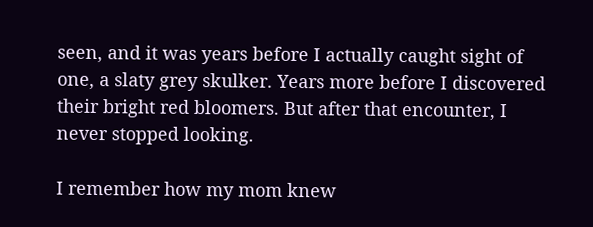seen, and it was years before I actually caught sight of one, a slaty grey skulker. Years more before I discovered their bright red bloomers. But after that encounter, I never stopped looking.

I remember how my mom knew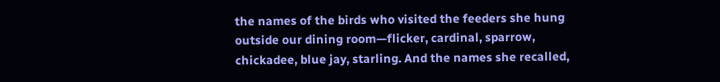the names of the birds who visited the feeders she hung outside our dining room—flicker, cardinal, sparrow, chickadee, blue jay, starling. And the names she recalled,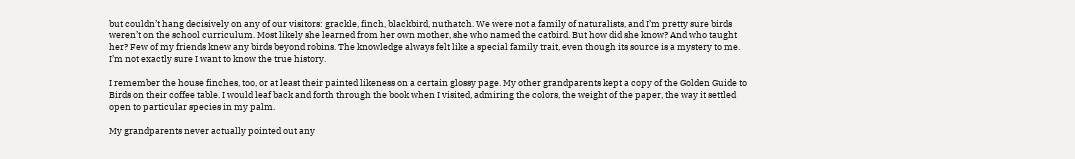but couldn’t hang decisively on any of our visitors: grackle, finch, blackbird, nuthatch. We were not a family of naturalists, and I’m pretty sure birds weren’t on the school curriculum. Most likely she learned from her own mother, she who named the catbird. But how did she know? And who taught her? Few of my friends knew any birds beyond robins. The knowledge always felt like a special family trait, even though its source is a mystery to me. I’m not exactly sure I want to know the true history.

I remember the house finches, too, or at least their painted likeness on a certain glossy page. My other grandparents kept a copy of the Golden Guide to Birds on their coffee table. I would leaf back and forth through the book when I visited, admiring the colors, the weight of the paper, the way it settled open to particular species in my palm.

My grandparents never actually pointed out any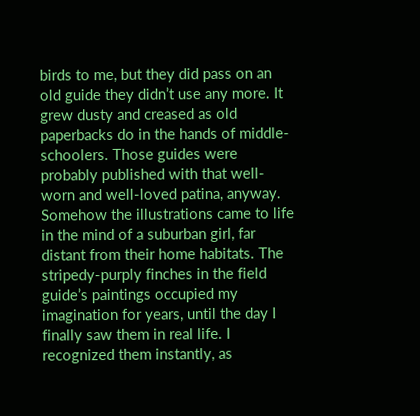birds to me, but they did pass on an old guide they didn’t use any more. It grew dusty and creased as old paperbacks do in the hands of middle-schoolers. Those guides were probably published with that well-worn and well-loved patina, anyway. Somehow the illustrations came to life in the mind of a suburban girl, far distant from their home habitats. The stripedy-purply finches in the field guide’s paintings occupied my imagination for years, until the day I finally saw them in real life. I recognized them instantly, as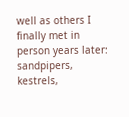well as others I finally met in person years later: sandpipers, kestrels,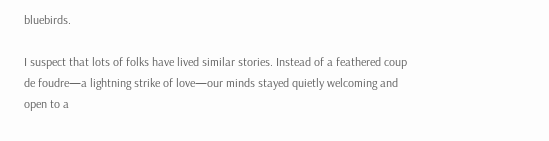bluebirds.

I suspect that lots of folks have lived similar stories. Instead of a feathered coup de foudre—a lightning strike of love—our minds stayed quietly welcoming and open to a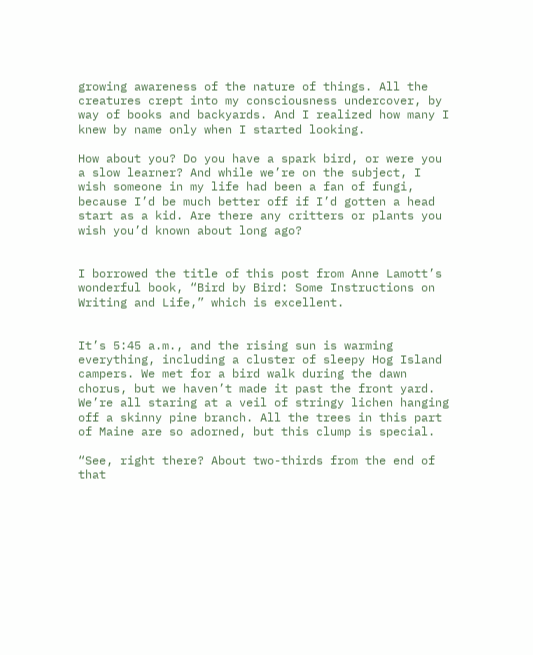growing awareness of the nature of things. All the creatures crept into my consciousness undercover, by way of books and backyards. And I realized how many I knew by name only when I started looking.

How about you? Do you have a spark bird, or were you a slow learner? And while we’re on the subject, I wish someone in my life had been a fan of fungi, because I’d be much better off if I’d gotten a head start as a kid. Are there any critters or plants you wish you’d known about long ago?


I borrowed the title of this post from Anne Lamott’s wonderful book, “Bird by Bird: Some Instructions on Writing and Life,” which is excellent.


It’s 5:45 a.m., and the rising sun is warming everything, including a cluster of sleepy Hog Island campers. We met for a bird walk during the dawn chorus, but we haven’t made it past the front yard. We’re all staring at a veil of stringy lichen hanging off a skinny pine branch. All the trees in this part of Maine are so adorned, but this clump is special.

“See, right there? About two-thirds from the end of that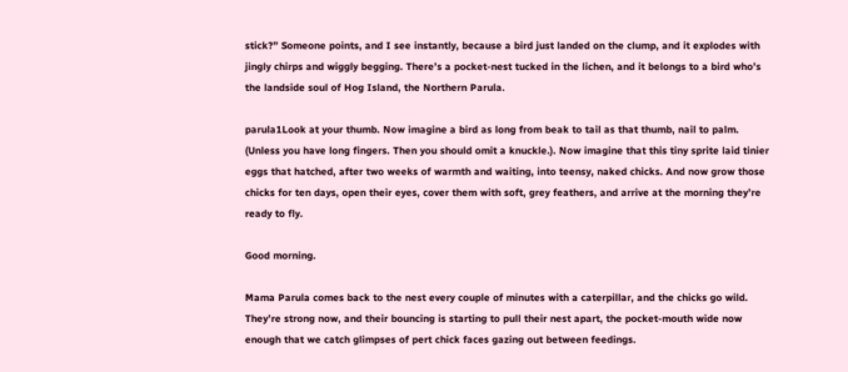stick?” Someone points, and I see instantly, because a bird just landed on the clump, and it explodes with jingly chirps and wiggly begging. There’s a pocket-nest tucked in the lichen, and it belongs to a bird who’s the landside soul of Hog Island, the Northern Parula.

parula1Look at your thumb. Now imagine a bird as long from beak to tail as that thumb, nail to palm. (Unless you have long fingers. Then you should omit a knuckle.). Now imagine that this tiny sprite laid tinier eggs that hatched, after two weeks of warmth and waiting, into teensy, naked chicks. And now grow those chicks for ten days, open their eyes, cover them with soft, grey feathers, and arrive at the morning they’re ready to fly.

Good morning.

Mama Parula comes back to the nest every couple of minutes with a caterpillar, and the chicks go wild. They’re strong now, and their bouncing is starting to pull their nest apart, the pocket-mouth wide now enough that we catch glimpses of pert chick faces gazing out between feedings.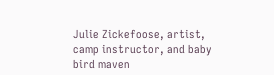Julie Zickefoose, artist, camp instructor, and baby bird maven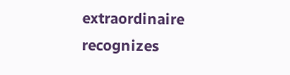extraordinaire recognizes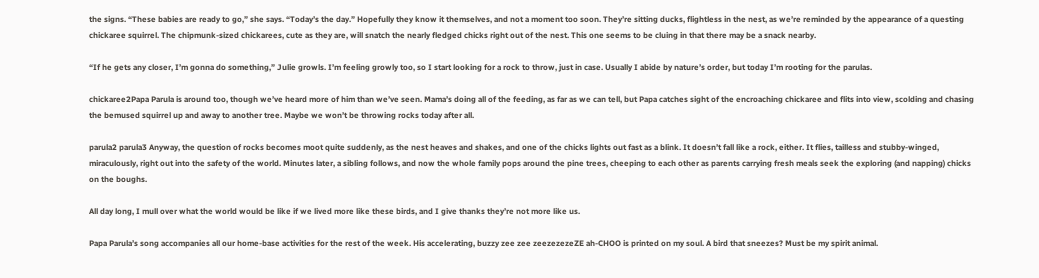the signs. “These babies are ready to go,” she says. “Today’s the day.” Hopefully they know it themselves, and not a moment too soon. They’re sitting ducks, flightless in the nest, as we’re reminded by the appearance of a questing chickaree squirrel. The chipmunk-sized chickarees, cute as they are, will snatch the nearly fledged chicks right out of the nest. This one seems to be cluing in that there may be a snack nearby.

“If he gets any closer, I’m gonna do something,” Julie growls. I’m feeling growly too, so I start looking for a rock to throw, just in case. Usually I abide by nature’s order, but today I’m rooting for the parulas.

chickaree2Papa Parula is around too, though we’ve heard more of him than we’ve seen. Mama’s doing all of the feeding, as far as we can tell, but Papa catches sight of the encroaching chickaree and flits into view, scolding and chasing the bemused squirrel up and away to another tree. Maybe we won’t be throwing rocks today after all.

parula2 parula3 Anyway, the question of rocks becomes moot quite suddenly, as the nest heaves and shakes, and one of the chicks lights out fast as a blink. It doesn’t fall like a rock, either. It flies, tailless and stubby-winged, miraculously, right out into the safety of the world. Minutes later, a sibling follows, and now the whole family pops around the pine trees, cheeping to each other as parents carrying fresh meals seek the exploring (and napping) chicks on the boughs.

All day long, I mull over what the world would be like if we lived more like these birds, and I give thanks they’re not more like us.

Papa Parula’s song accompanies all our home-base activities for the rest of the week. His accelerating, buzzy zee zee zeezezezeZE ah-CHOO is printed on my soul. A bird that sneezes? Must be my spirit animal.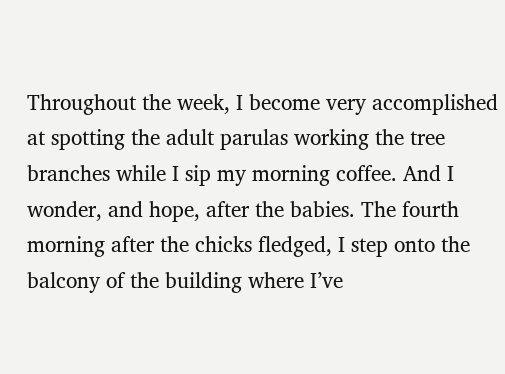Throughout the week, I become very accomplished at spotting the adult parulas working the tree branches while I sip my morning coffee. And I wonder, and hope, after the babies. The fourth morning after the chicks fledged, I step onto the balcony of the building where I’ve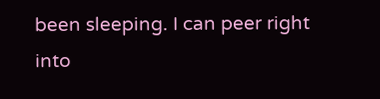been sleeping. I can peer right into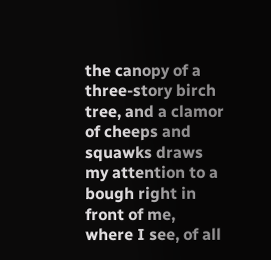the canopy of a three-story birch tree, and a clamor of cheeps and squawks draws my attention to a bough right in front of me, where I see, of all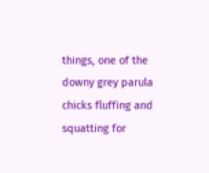things, one of the downy grey parula chicks fluffing and squatting for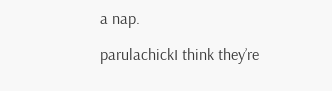a nap.

parulachickI think they’re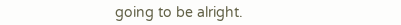going to be alright.